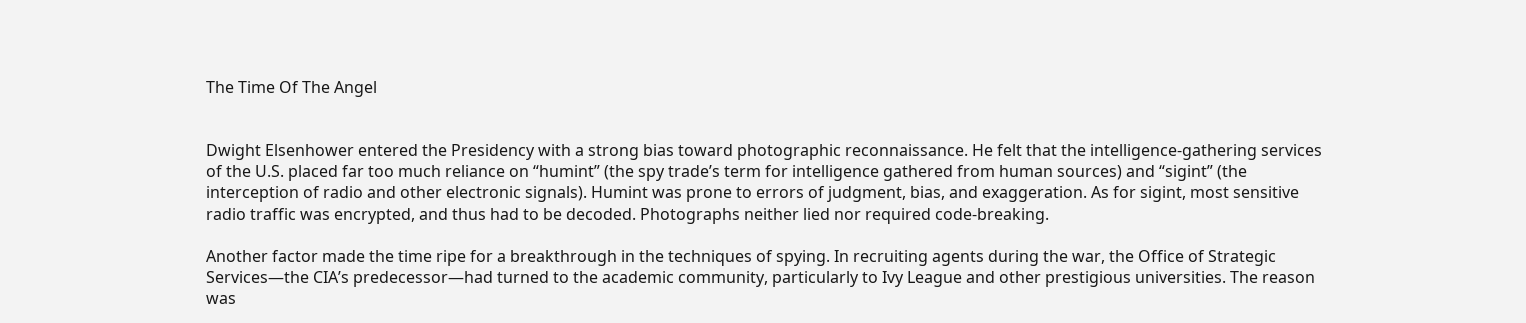The Time Of The Angel


Dwight Elsenhower entered the Presidency with a strong bias toward photographic reconnaissance. He felt that the intelligence-gathering services of the U.S. placed far too much reliance on “humint” (the spy trade’s term for intelligence gathered from human sources) and “sigint” (the interception of radio and other electronic signals). Humint was prone to errors of judgment, bias, and exaggeration. As for sigint, most sensitive radio traffic was encrypted, and thus had to be decoded. Photographs neither lied nor required code-breaking.

Another factor made the time ripe for a breakthrough in the techniques of spying. In recruiting agents during the war, the Office of Strategic Services—the CIA’s predecessor—had turned to the academic community, particularly to Ivy League and other prestigious universities. The reason was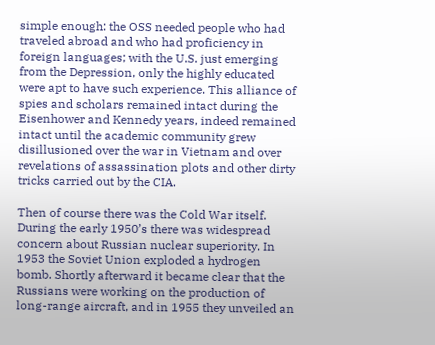simple enough: the OSS needed people who had traveled abroad and who had proficiency in foreign languages; with the U.S. just emerging from the Depression, only the highly educated were apt to have such experience. This alliance of spies and scholars remained intact during the Eisenhower and Kennedy years, indeed remained intact until the academic community grew disillusioned over the war in Vietnam and over revelations of assassination plots and other dirty tricks carried out by the CIA.

Then of course there was the Cold War itself. During the early 1950’s there was widespread concern about Russian nuclear superiority. In 1953 the Soviet Union exploded a hydrogen bomb. Shortly afterward it became clear that the Russians were working on the production of long-range aircraft, and in 1955 they unveiled an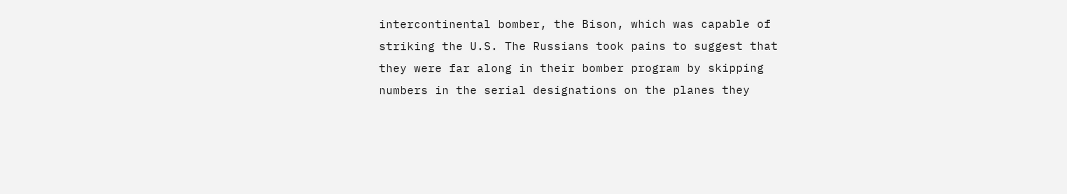intercontinental bomber, the Bison, which was capable of striking the U.S. The Russians took pains to suggest that they were far along in their bomber program by skipping numbers in the serial designations on the planes they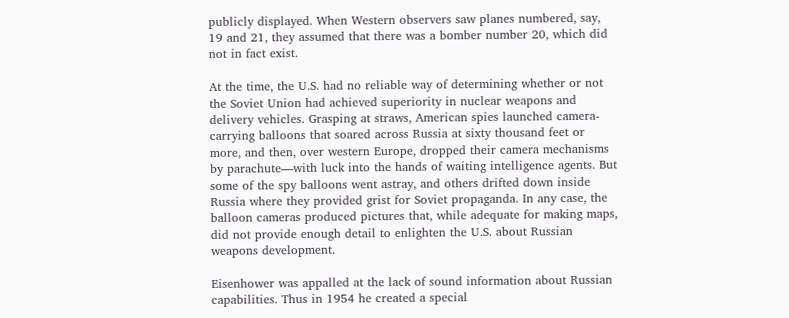publicly displayed. When Western observers saw planes numbered, say, 19 and 21, they assumed that there was a bomber number 20, which did not in fact exist.

At the time, the U.S. had no reliable way of determining whether or not the Soviet Union had achieved superiority in nuclear weapons and delivery vehicles. Grasping at straws, American spies launched camera-carrying balloons that soared across Russia at sixty thousand feet or more, and then, over western Europe, dropped their camera mechanisms by parachute—with luck into the hands of waiting intelligence agents. But some of the spy balloons went astray, and others drifted down inside Russia where they provided grist for Soviet propaganda. In any case, the balloon cameras produced pictures that, while adequate for making maps, did not provide enough detail to enlighten the U.S. about Russian weapons development.

Eisenhower was appalled at the lack of sound information about Russian capabilities. Thus in 1954 he created a special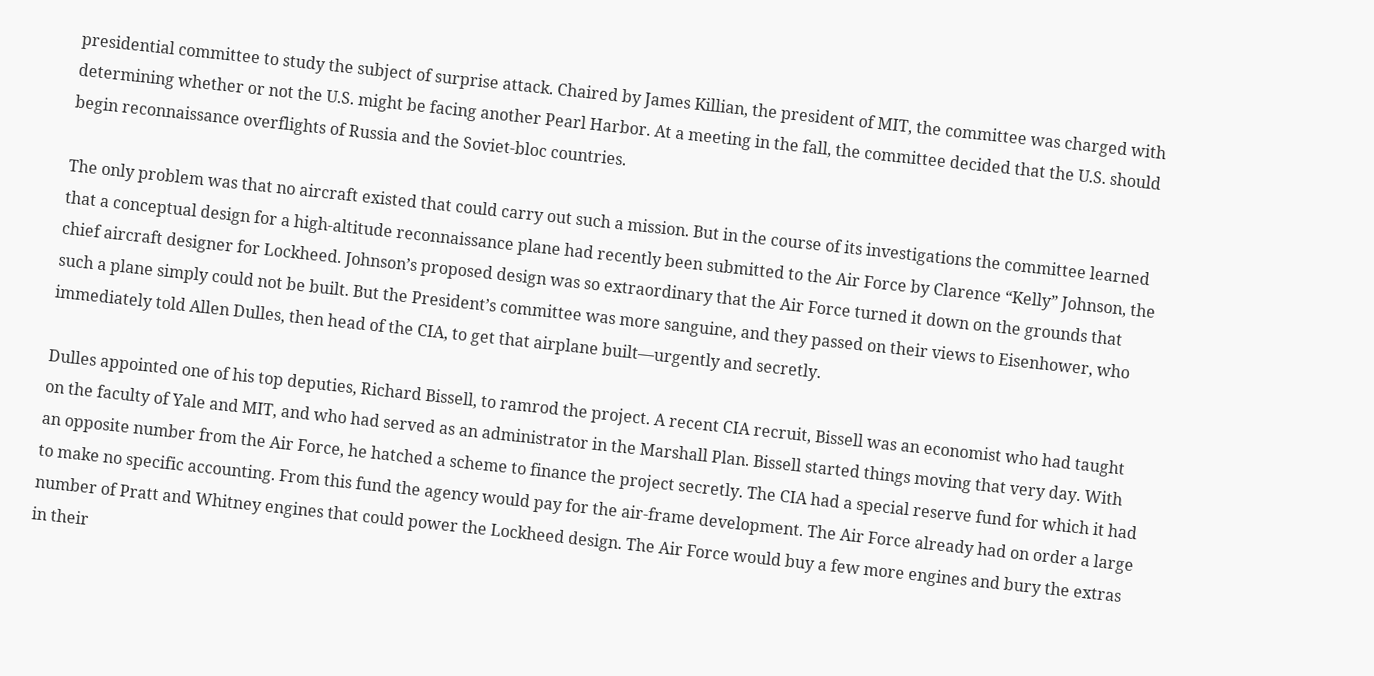presidential committee to study the subject of surprise attack. Chaired by James Killian, the president of MIT, the committee was charged with determining whether or not the U.S. might be facing another Pearl Harbor. At a meeting in the fall, the committee decided that the U.S. should begin reconnaissance overflights of Russia and the Soviet-bloc countries.

The only problem was that no aircraft existed that could carry out such a mission. But in the course of its investigations the committee learned that a conceptual design for a high-altitude reconnaissance plane had recently been submitted to the Air Force by Clarence “Kelly” Johnson, the chief aircraft designer for Lockheed. Johnson’s proposed design was so extraordinary that the Air Force turned it down on the grounds that such a plane simply could not be built. But the President’s committee was more sanguine, and they passed on their views to Eisenhower, who immediately told Allen Dulles, then head of the CIA, to get that airplane built—urgently and secretly.

Dulles appointed one of his top deputies, Richard Bissell, to ramrod the project. A recent CIA recruit, Bissell was an economist who had taught on the faculty of Yale and MIT, and who had served as an administrator in the Marshall Plan. Bissell started things moving that very day. With an opposite number from the Air Force, he hatched a scheme to finance the project secretly. The CIA had a special reserve fund for which it had to make no specific accounting. From this fund the agency would pay for the air-frame development. The Air Force already had on order a large number of Pratt and Whitney engines that could power the Lockheed design. The Air Force would buy a few more engines and bury the extras in their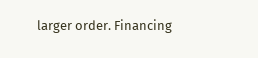larger order. Financing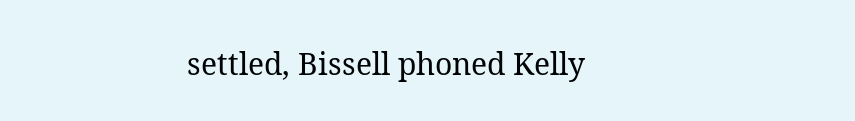settled, Bissell phoned Kelly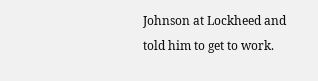Johnson at Lockheed and told him to get to work.